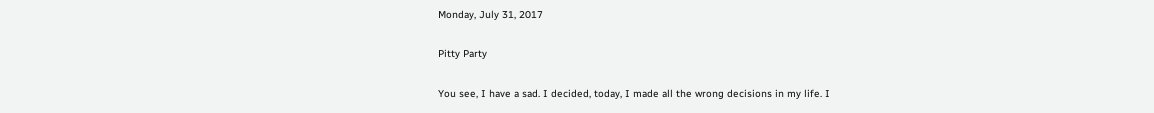Monday, July 31, 2017

Pitty Party

You see, I have a sad. I decided, today, I made all the wrong decisions in my life. I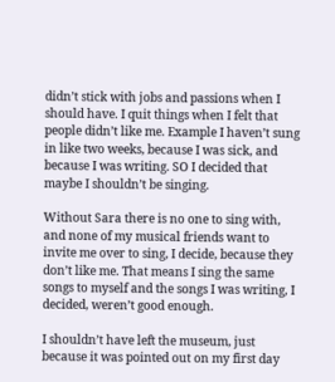didn’t stick with jobs and passions when I should have. I quit things when I felt that people didn’t like me. Example I haven’t sung in like two weeks, because I was sick, and because I was writing. SO I decided that maybe I shouldn’t be singing.

Without Sara there is no one to sing with, and none of my musical friends want to invite me over to sing, I decide, because they don’t like me. That means I sing the same songs to myself and the songs I was writing, I decided, weren’t good enough.

I shouldn’t have left the museum, just because it was pointed out on my first day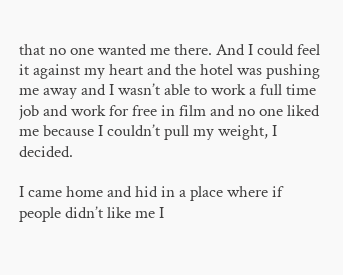that no one wanted me there. And I could feel it against my heart and the hotel was pushing me away and I wasn’t able to work a full time job and work for free in film and no one liked me because I couldn’t pull my weight, I decided.

I came home and hid in a place where if people didn’t like me I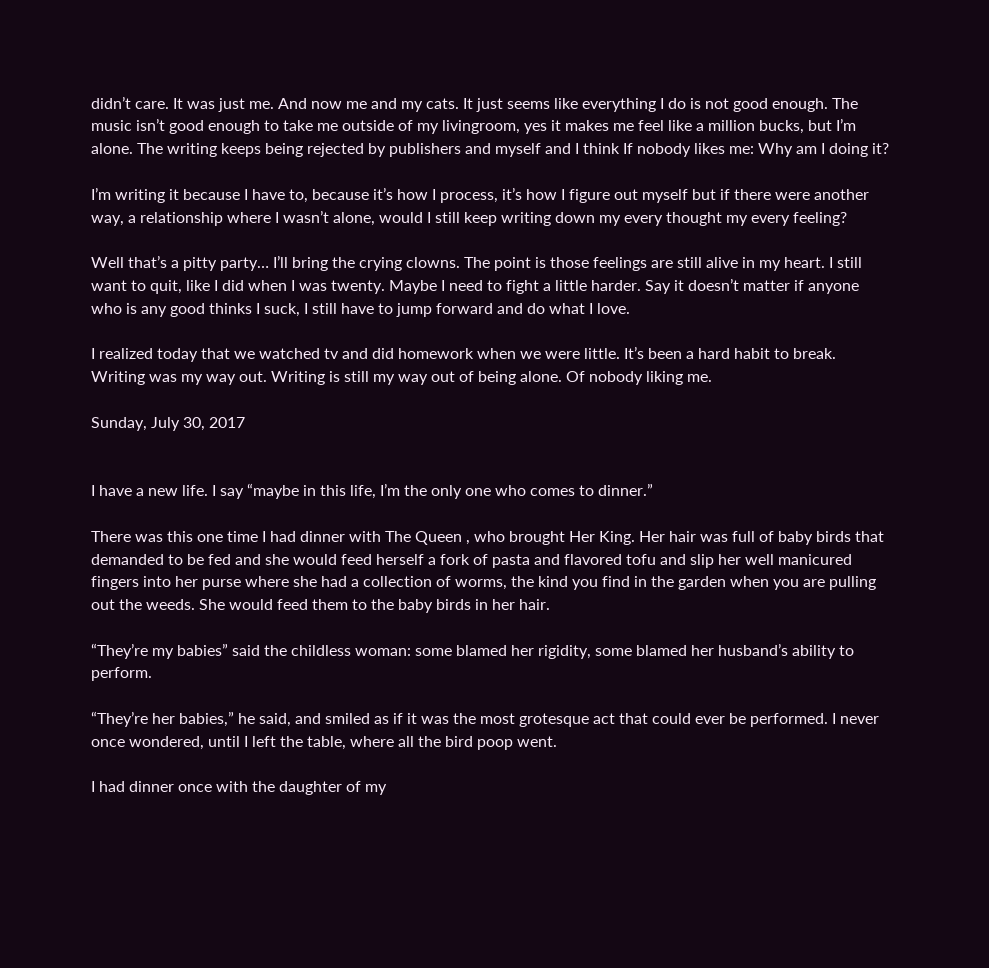didn’t care. It was just me. And now me and my cats. It just seems like everything I do is not good enough. The music isn’t good enough to take me outside of my livingroom, yes it makes me feel like a million bucks, but I’m alone. The writing keeps being rejected by publishers and myself and I think If nobody likes me: Why am I doing it?

I’m writing it because I have to, because it’s how I process, it’s how I figure out myself but if there were another way, a relationship where I wasn’t alone, would I still keep writing down my every thought my every feeling?

Well that’s a pitty party… I’ll bring the crying clowns. The point is those feelings are still alive in my heart. I still want to quit, like I did when I was twenty. Maybe I need to fight a little harder. Say it doesn’t matter if anyone who is any good thinks I suck, I still have to jump forward and do what I love.

I realized today that we watched tv and did homework when we were little. It’s been a hard habit to break. Writing was my way out. Writing is still my way out of being alone. Of nobody liking me.

Sunday, July 30, 2017


I have a new life. I say “maybe in this life, I’m the only one who comes to dinner.”

There was this one time I had dinner with The Queen , who brought Her King. Her hair was full of baby birds that demanded to be fed and she would feed herself a fork of pasta and flavored tofu and slip her well manicured fingers into her purse where she had a collection of worms, the kind you find in the garden when you are pulling out the weeds. She would feed them to the baby birds in her hair.

“They’re my babies” said the childless woman: some blamed her rigidity, some blamed her husband’s ability to perform.

“They’re her babies,” he said, and smiled as if it was the most grotesque act that could ever be performed. I never once wondered, until I left the table, where all the bird poop went.

I had dinner once with the daughter of my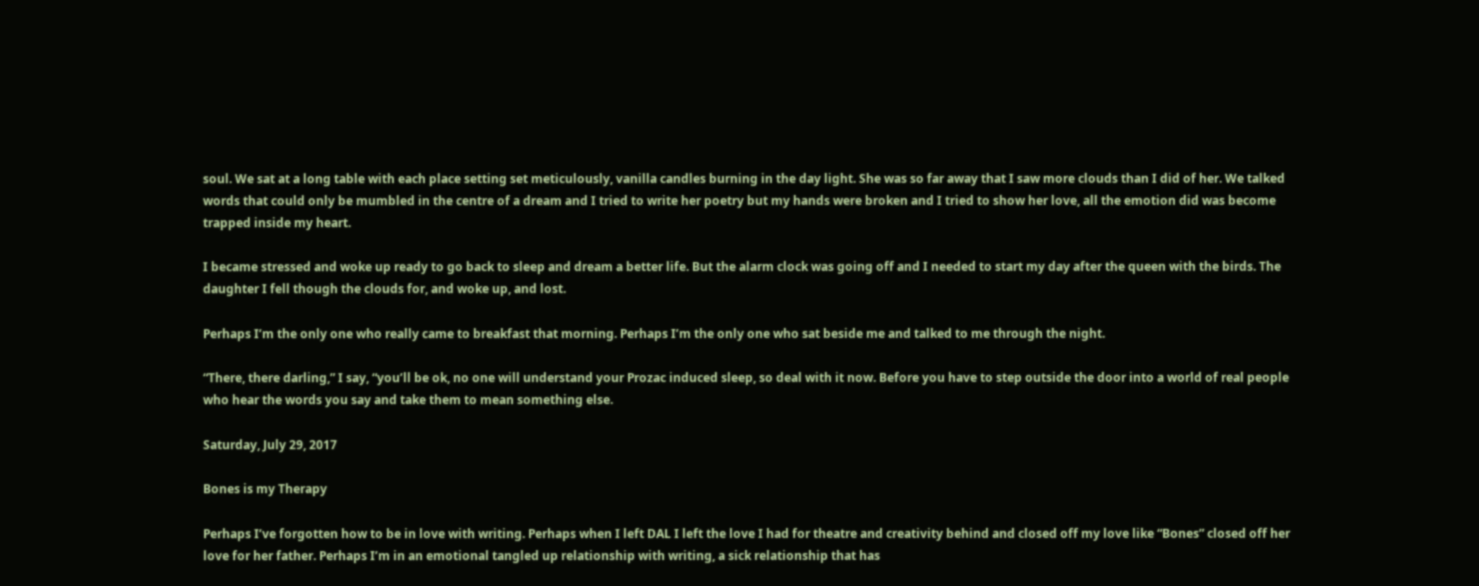soul. We sat at a long table with each place setting set meticulously, vanilla candles burning in the day light. She was so far away that I saw more clouds than I did of her. We talked words that could only be mumbled in the centre of a dream and I tried to write her poetry but my hands were broken and I tried to show her love, all the emotion did was become trapped inside my heart.

I became stressed and woke up ready to go back to sleep and dream a better life. But the alarm clock was going off and I needed to start my day after the queen with the birds. The daughter I fell though the clouds for, and woke up, and lost.

Perhaps I’m the only one who really came to breakfast that morning. Perhaps I’m the only one who sat beside me and talked to me through the night.

“There, there darling,” I say, “you’ll be ok, no one will understand your Prozac induced sleep, so deal with it now. Before you have to step outside the door into a world of real people who hear the words you say and take them to mean something else.

Saturday, July 29, 2017

Bones is my Therapy

Perhaps I’ve forgotten how to be in love with writing. Perhaps when I left DAL I left the love I had for theatre and creativity behind and closed off my love like “Bones” closed off her love for her father. Perhaps I’m in an emotional tangled up relationship with writing, a sick relationship that has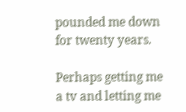pounded me down for twenty years.

Perhaps getting me a tv and letting me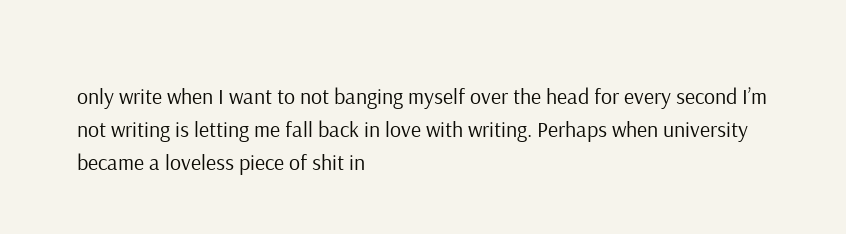only write when I want to not banging myself over the head for every second I’m not writing is letting me fall back in love with writing. Perhaps when university became a loveless piece of shit in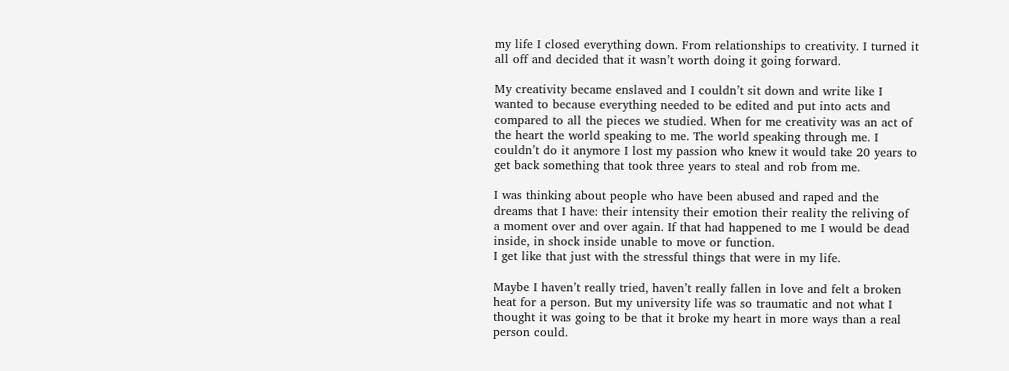my life I closed everything down. From relationships to creativity. I turned it all off and decided that it wasn’t worth doing it going forward.

My creativity became enslaved and I couldn’t sit down and write like I wanted to because everything needed to be edited and put into acts and compared to all the pieces we studied. When for me creativity was an act of the heart the world speaking to me. The world speaking through me. I couldn’t do it anymore I lost my passion who knew it would take 20 years to get back something that took three years to steal and rob from me.

I was thinking about people who have been abused and raped and the dreams that I have: their intensity their emotion their reality the reliving of a moment over and over again. If that had happened to me I would be dead inside, in shock inside unable to move or function.
I get like that just with the stressful things that were in my life.

Maybe I haven’t really tried, haven’t really fallen in love and felt a broken heat for a person. But my university life was so traumatic and not what I thought it was going to be that it broke my heart in more ways than a real person could.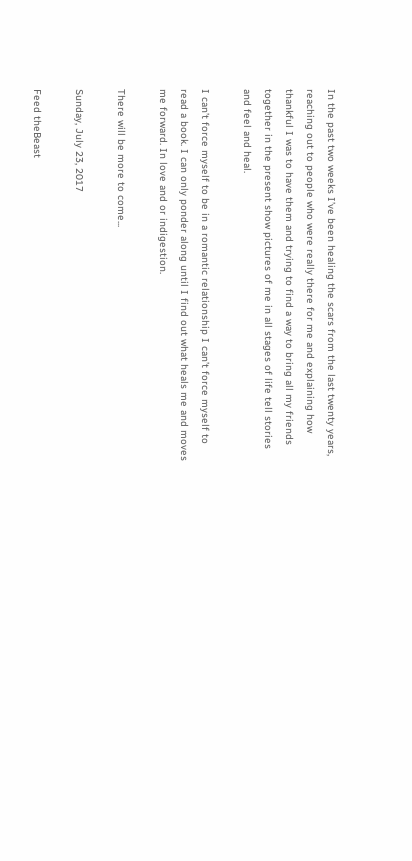In the past two weeks I’ve been healing the scars from the last twenty years, reaching out to people who were really there for me and explaining how thankful I was to have them and trying to find a way to bring all my friends together in the present show pictures of me in all stages of life tell stories and feel and heal.

I can’t force myself to be in a romantic relationship I can’t force myself to read a book. I can only ponder along until I find out what heals me and moves me forward. In love and or indigestion.

There will be more to come...

Sunday, July 23, 2017

Feed theBeast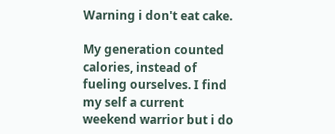Warning i don't eat cake.

My generation counted calories, instead of fueling ourselves. I find my self a current weekend warrior but i do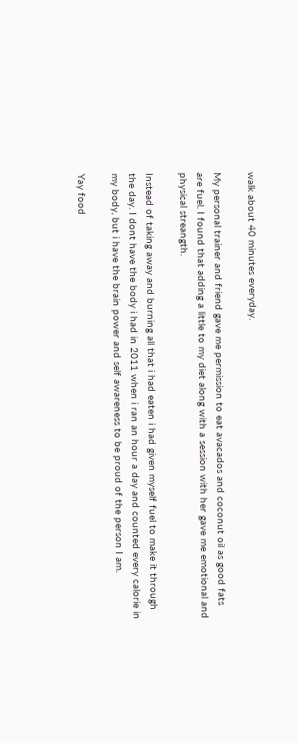walk about 40 minutes everyday.

My personal trainer and friend gave me permission to eat avacados and coconut oil as good fats are fuel. I found that adding a little to my diet along with a session with her gave me emotional and physical streangth.

Instead of taking away and burning all that i had eaten i had given myself fuel to make it through the day. I dont have the body i had in 2011 when i ran an hour a day and counted every calorie in my body, but i have the brain power and self awareness to be proud of the person I am.

Yay food